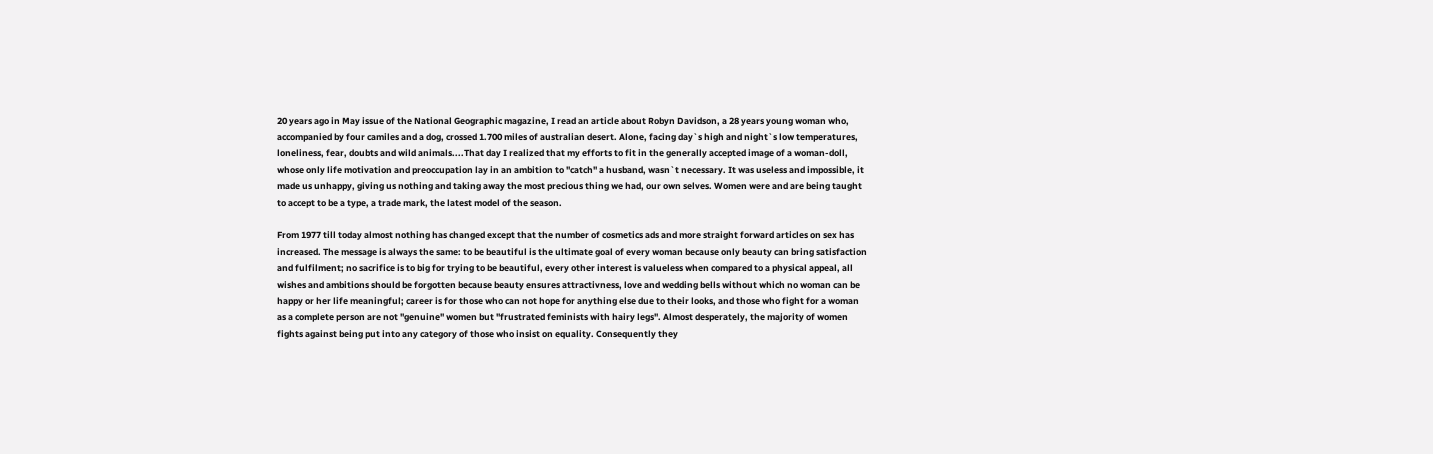20 years ago in May issue of the National Geographic magazine, I read an article about Robyn Davidson, a 28 years young woman who, accompanied by four camiles and a dog, crossed 1.700 miles of australian desert. Alone, facing day`s high and night`s low temperatures, loneliness, fear, doubts and wild animals....That day I realized that my efforts to fit in the generally accepted image of a woman-doll, whose only life motivation and preoccupation lay in an ambition to "catch" a husband, wasn`t necessary. It was useless and impossible, it made us unhappy, giving us nothing and taking away the most precious thing we had, our own selves. Women were and are being taught to accept to be a type, a trade mark, the latest model of the season.

From 1977 till today almost nothing has changed except that the number of cosmetics ads and more straight forward articles on sex has increased. The message is always the same: to be beautiful is the ultimate goal of every woman because only beauty can bring satisfaction and fulfilment; no sacrifice is to big for trying to be beautiful, every other interest is valueless when compared to a physical appeal, all wishes and ambitions should be forgotten because beauty ensures attractivness, love and wedding bells without which no woman can be happy or her life meaningful; career is for those who can not hope for anything else due to their looks, and those who fight for a woman as a complete person are not "genuine" women but "frustrated feminists with hairy legs". Almost desperately, the majority of women fights against being put into any category of those who insist on equality. Consequently they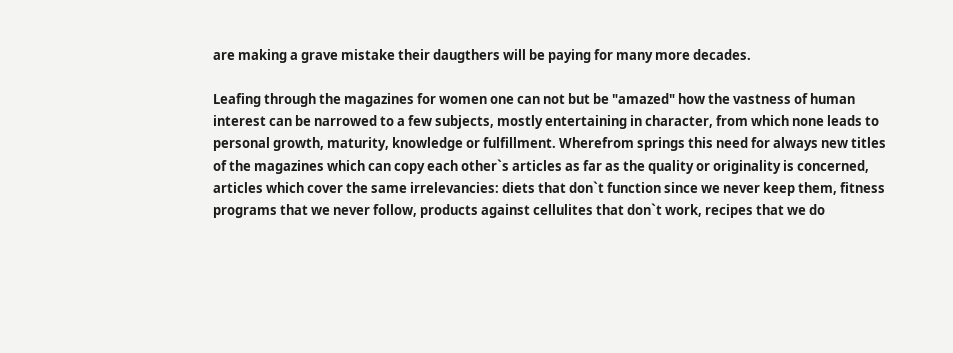are making a grave mistake their daugthers will be paying for many more decades.

Leafing through the magazines for women one can not but be "amazed" how the vastness of human interest can be narrowed to a few subjects, mostly entertaining in character, from which none leads to personal growth, maturity, knowledge or fulfillment. Wherefrom springs this need for always new titles of the magazines which can copy each other`s articles as far as the quality or originality is concerned, articles which cover the same irrelevancies: diets that don`t function since we never keep them, fitness programs that we never follow, products against cellulites that don`t work, recipes that we do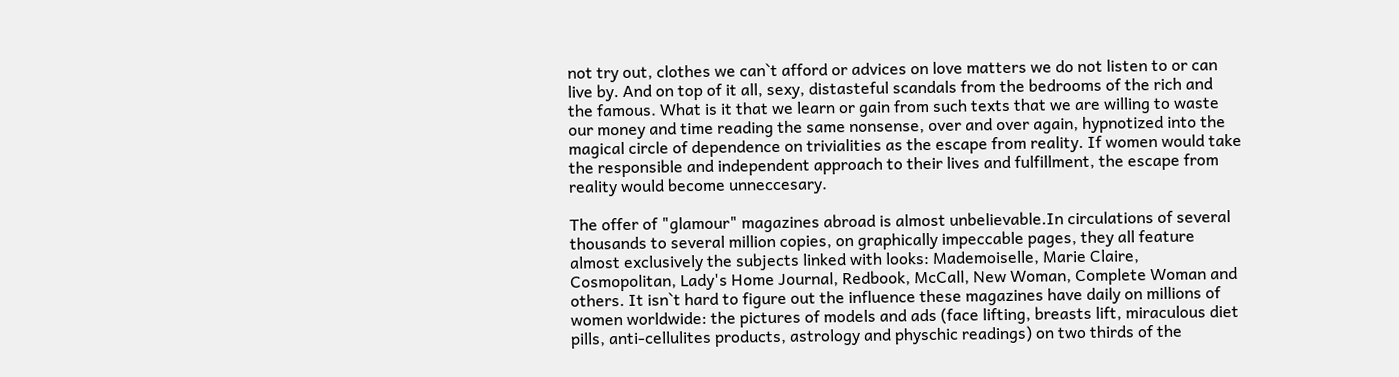not try out, clothes we can`t afford or advices on love matters we do not listen to or can live by. And on top of it all, sexy, distasteful scandals from the bedrooms of the rich and the famous. What is it that we learn or gain from such texts that we are willing to waste our money and time reading the same nonsense, over and over again, hypnotized into the magical circle of dependence on trivialities as the escape from reality. If women would take the responsible and independent approach to their lives and fulfillment, the escape from reality would become unneccesary.

The offer of "glamour" magazines abroad is almost unbelievable.In circulations of several thousands to several million copies, on graphically impeccable pages, they all feature almost exclusively the subjects linked with looks: Mademoiselle, Marie Claire, Cosmopolitan, Lady's Home Journal, Redbook, McCall, New Woman, Complete Woman and others. It isn`t hard to figure out the influence these magazines have daily on millions of women worldwide: the pictures of models and ads (face lifting, breasts lift, miraculous diet pills, anti-cellulites products, astrology and physchic readings) on two thirds of the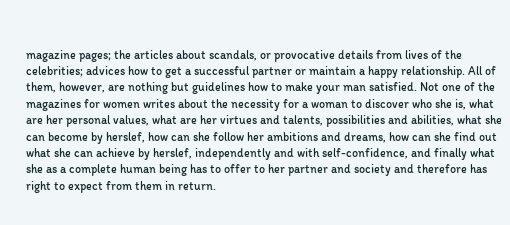magazine pages; the articles about scandals, or provocative details from lives of the celebrities; advices how to get a successful partner or maintain a happy relationship. All of them, however, are nothing but guidelines how to make your man satisfied. Not one of the magazines for women writes about the necessity for a woman to discover who she is, what are her personal values, what are her virtues and talents, possibilities and abilities, what she can become by herslef, how can she follow her ambitions and dreams, how can she find out what she can achieve by herslef, independently and with self-confidence, and finally what she as a complete human being has to offer to her partner and society and therefore has right to expect from them in return.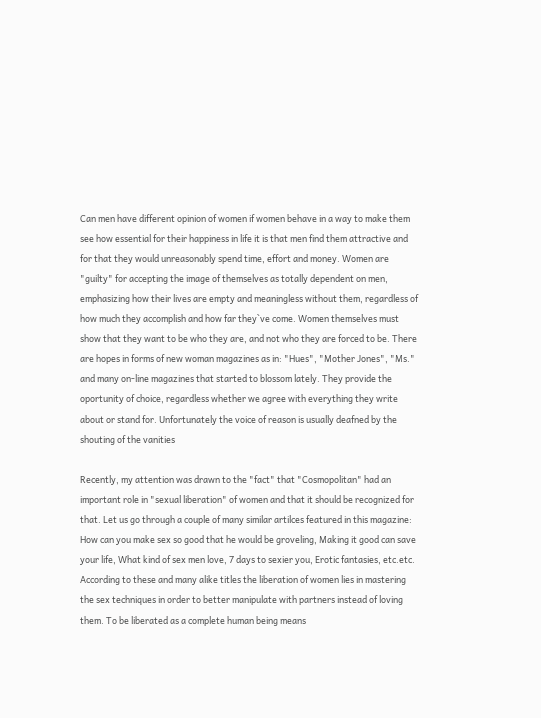Can men have different opinion of women if women behave in a way to make them see how essential for their happiness in life it is that men find them attractive and for that they would unreasonably spend time, effort and money. Women are "guilty" for accepting the image of themselves as totally dependent on men, emphasizing how their lives are empty and meaningless without them, regardless of how much they accomplish and how far they`ve come. Women themselves must show that they want to be who they are, and not who they are forced to be. There are hopes in forms of new woman magazines as in: "Hues", "Mother Jones", "Ms." and many on-line magazines that started to blossom lately. They provide the oportunity of choice, regardless whether we agree with everything they write about or stand for. Unfortunately the voice of reason is usually deafned by the shouting of the vanities

Recently, my attention was drawn to the "fact" that "Cosmopolitan" had an important role in "sexual liberation" of women and that it should be recognized for that. Let us go through a couple of many similar artilces featured in this magazine: How can you make sex so good that he would be groveling, Making it good can save your life, What kind of sex men love, 7 days to sexier you, Erotic fantasies, etc.etc. According to these and many alike titles the liberation of women lies in mastering the sex techniques in order to better manipulate with partners instead of loving them. To be liberated as a complete human being means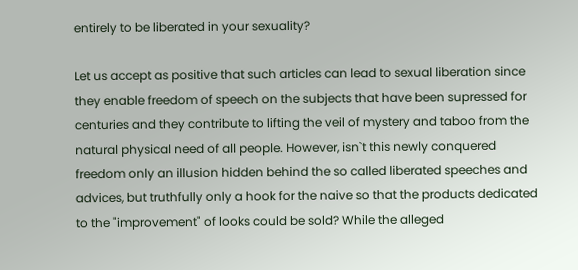entirely to be liberated in your sexuality?

Let us accept as positive that such articles can lead to sexual liberation since they enable freedom of speech on the subjects that have been supressed for centuries and they contribute to lifting the veil of mystery and taboo from the natural physical need of all people. However, isn`t this newly conquered freedom only an illusion hidden behind the so called liberated speeches and advices, but truthfully only a hook for the naive so that the products dedicated to the "improvement" of looks could be sold? While the alleged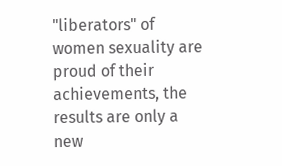"liberators" of women sexuality are proud of their achievements, the results are only a new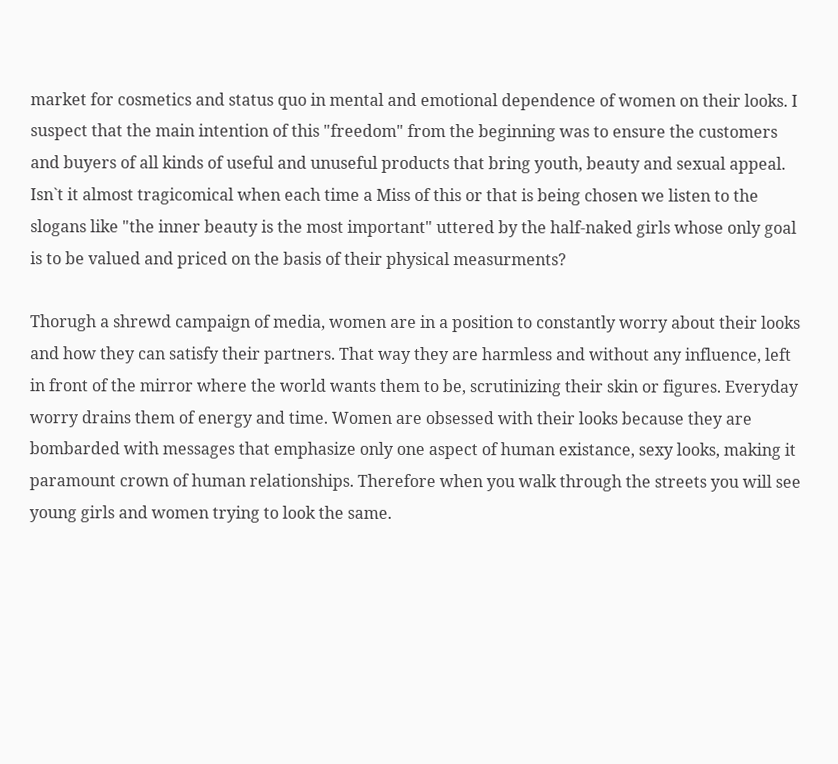market for cosmetics and status quo in mental and emotional dependence of women on their looks. I suspect that the main intention of this "freedom" from the beginning was to ensure the customers and buyers of all kinds of useful and unuseful products that bring youth, beauty and sexual appeal. Isn`t it almost tragicomical when each time a Miss of this or that is being chosen we listen to the slogans like "the inner beauty is the most important" uttered by the half-naked girls whose only goal is to be valued and priced on the basis of their physical measurments?

Thorugh a shrewd campaign of media, women are in a position to constantly worry about their looks and how they can satisfy their partners. That way they are harmless and without any influence, left in front of the mirror where the world wants them to be, scrutinizing their skin or figures. Everyday worry drains them of energy and time. Women are obsessed with their looks because they are bombarded with messages that emphasize only one aspect of human existance, sexy looks, making it paramount crown of human relationships. Therefore when you walk through the streets you will see young girls and women trying to look the same.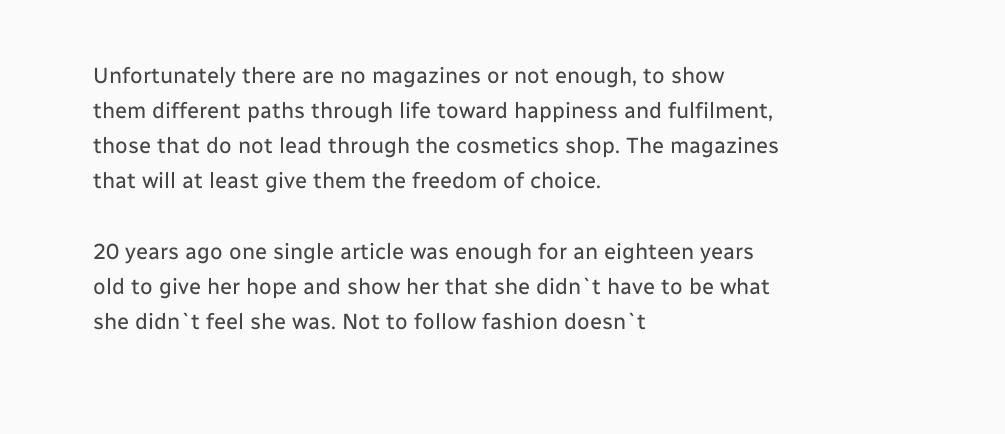Unfortunately there are no magazines or not enough, to show them different paths through life toward happiness and fulfilment, those that do not lead through the cosmetics shop. The magazines that will at least give them the freedom of choice.

20 years ago one single article was enough for an eighteen years old to give her hope and show her that she didn`t have to be what she didn`t feel she was. Not to follow fashion doesn`t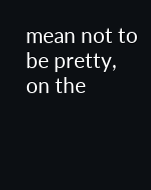mean not to be pretty, on the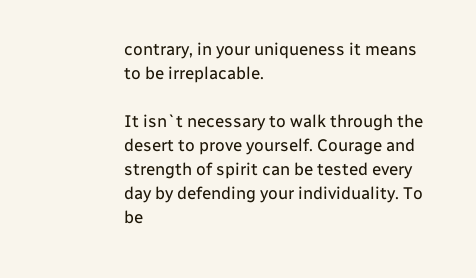contrary, in your uniqueness it means to be irreplacable.

It isn`t necessary to walk through the desert to prove yourself. Courage and strength of spirit can be tested every day by defending your individuality. To be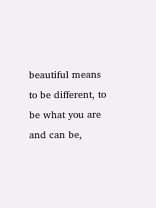beautiful means to be different, to be what you are and can be,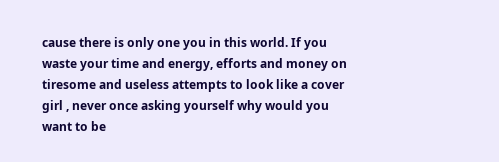cause there is only one you in this world. If you waste your time and energy, efforts and money on tiresome and useless attempts to look like a cover girl , never once asking yourself why would you want to be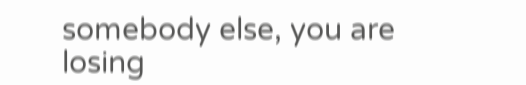somebody else, you are losing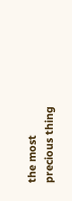the most precious thing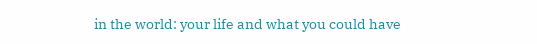in the world: your life and what you could have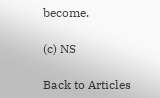become.

(c) NS

Back to Articles